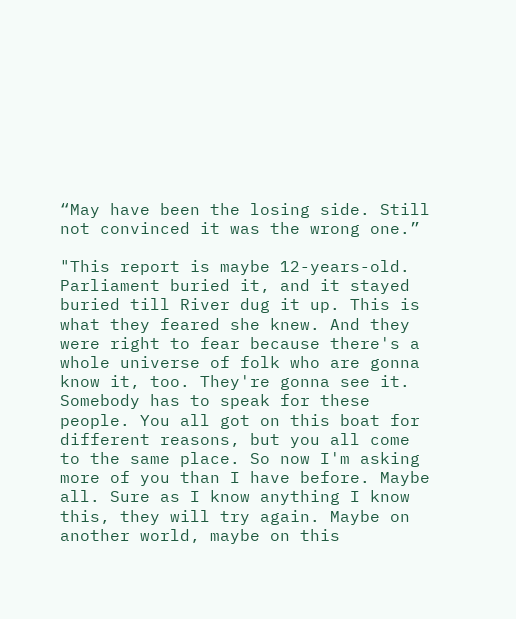“May have been the losing side. Still not convinced it was the wrong one.”

"This report is maybe 12-years-old. Parliament buried it, and it stayed buried till River dug it up. This is what they feared she knew. And they were right to fear because there's a whole universe of folk who are gonna know it, too. They're gonna see it. Somebody has to speak for these people. You all got on this boat for different reasons, but you all come to the same place. So now I'm asking more of you than I have before. Maybe all. Sure as I know anything I know this, they will try again. Maybe on another world, maybe on this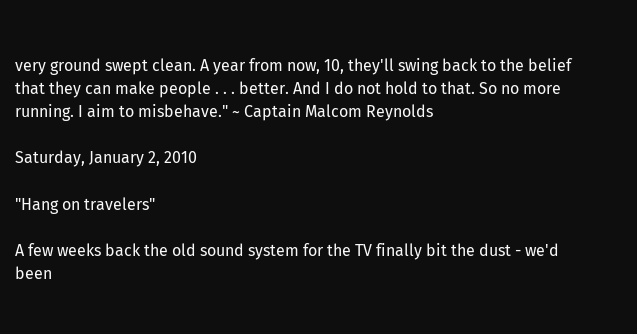very ground swept clean. A year from now, 10, they'll swing back to the belief that they can make people . . . better. And I do not hold to that. So no more running. I aim to misbehave." ~ Captain Malcom Reynolds

Saturday, January 2, 2010

"Hang on travelers"

A few weeks back the old sound system for the TV finally bit the dust - we'd been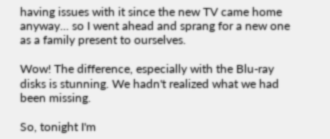having issues with it since the new TV came home anyway... so I went ahead and sprang for a new one as a family present to ourselves.

Wow! The difference, especially with the Blu-ray disks is stunning. We hadn't realized what we had been missing.

So, tonight I'm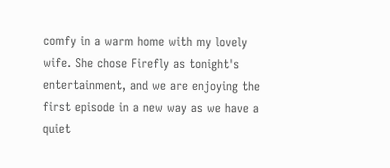comfy in a warm home with my lovely wife. She chose Firefly as tonight's entertainment, and we are enjoying the first episode in a new way as we have a quiet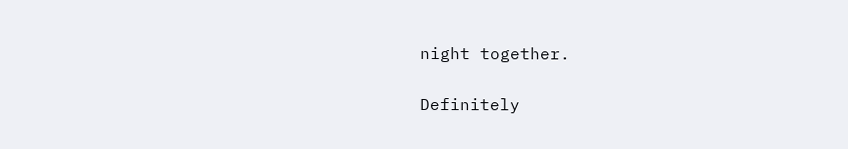night together.

Definitely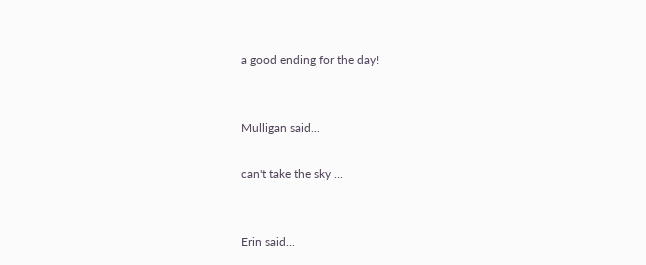a good ending for the day!


Mulligan said...

can't take the sky ...


Erin said...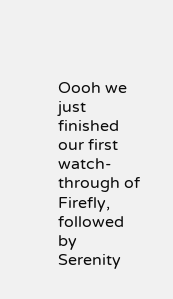Oooh we just finished our first watch-through of Firefly, followed by Serenity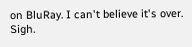on BluRay. I can't believe it's over. Sigh.